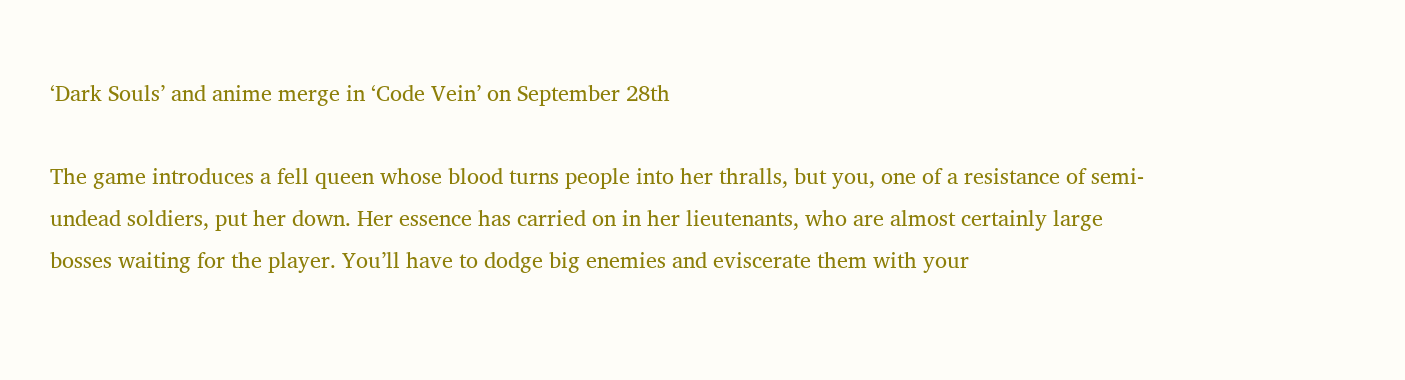‘Dark Souls’ and anime merge in ‘Code Vein’ on September 28th

The game introduces a fell queen whose blood turns people into her thralls, but you, one of a resistance of semi-undead soldiers, put her down. Her essence has carried on in her lieutenants, who are almost certainly large bosses waiting for the player. You’ll have to dodge big enemies and eviscerate them with your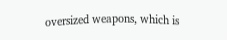oversized weapons, which is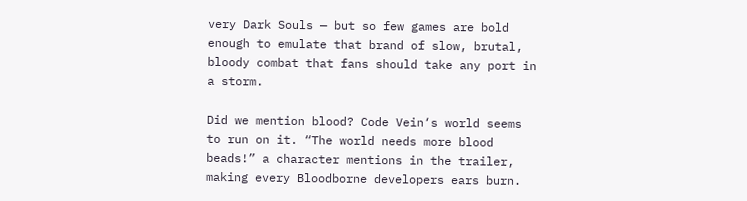very Dark Souls — but so few games are bold enough to emulate that brand of slow, brutal, bloody combat that fans should take any port in a storm.

Did we mention blood? Code Vein‘s world seems to run on it. “The world needs more blood beads!” a character mentions in the trailer, making every Bloodborne developers ears burn.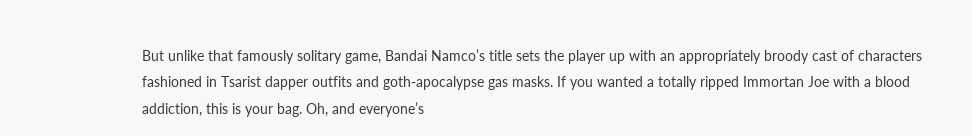But unlike that famously solitary game, Bandai Namco’s title sets the player up with an appropriately broody cast of characters fashioned in Tsarist dapper outfits and goth-apocalypse gas masks. If you wanted a totally ripped Immortan Joe with a blood addiction, this is your bag. Oh, and everyone’s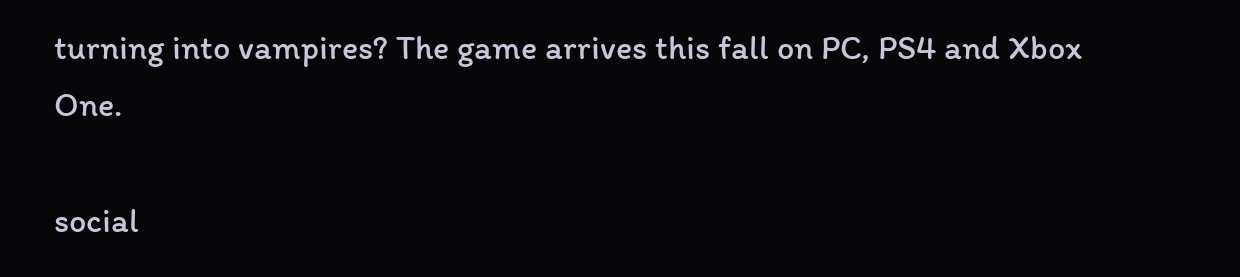turning into vampires? The game arrives this fall on PC, PS4 and Xbox One.

social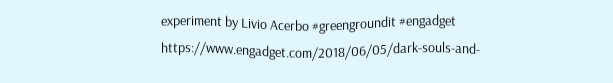experiment by Livio Acerbo #greengroundit #engadget https://www.engadget.com/2018/06/05/dark-souls-and-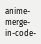anime-merge-in-code-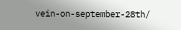vein-on-september-28th/